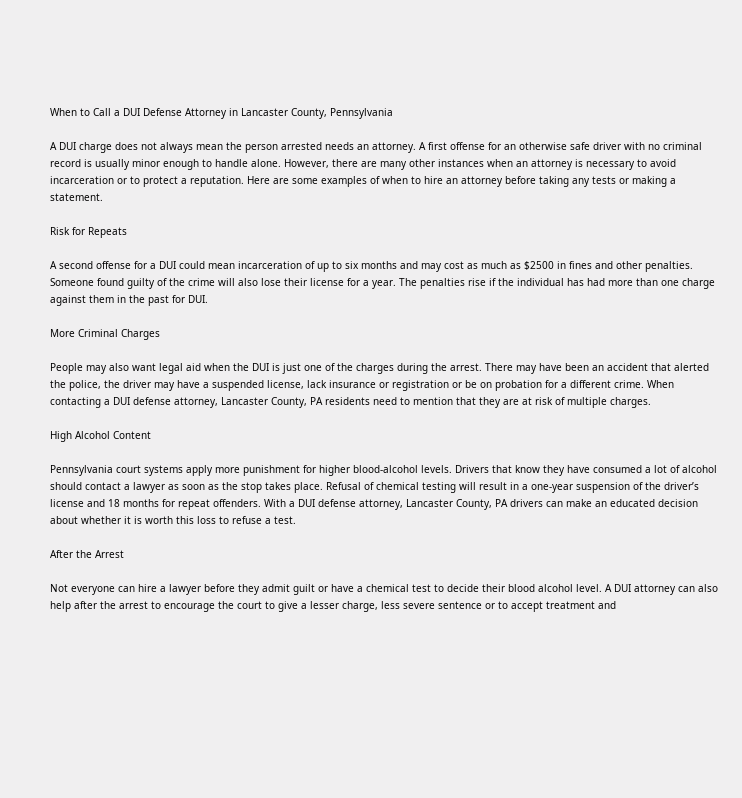When to Call a DUI Defense Attorney in Lancaster County, Pennsylvania

A DUI charge does not always mean the person arrested needs an attorney. A first offense for an otherwise safe driver with no criminal record is usually minor enough to handle alone. However, there are many other instances when an attorney is necessary to avoid incarceration or to protect a reputation. Here are some examples of when to hire an attorney before taking any tests or making a statement.

Risk for Repeats

A second offense for a DUI could mean incarceration of up to six months and may cost as much as $2500 in fines and other penalties. Someone found guilty of the crime will also lose their license for a year. The penalties rise if the individual has had more than one charge against them in the past for DUI.

More Criminal Charges

People may also want legal aid when the DUI is just one of the charges during the arrest. There may have been an accident that alerted the police, the driver may have a suspended license, lack insurance or registration or be on probation for a different crime. When contacting a DUI defense attorney, Lancaster County, PA residents need to mention that they are at risk of multiple charges.

High Alcohol Content

Pennsylvania court systems apply more punishment for higher blood-alcohol levels. Drivers that know they have consumed a lot of alcohol should contact a lawyer as soon as the stop takes place. Refusal of chemical testing will result in a one-year suspension of the driver’s license and 18 months for repeat offenders. With a DUI defense attorney, Lancaster County, PA drivers can make an educated decision about whether it is worth this loss to refuse a test.

After the Arrest

Not everyone can hire a lawyer before they admit guilt or have a chemical test to decide their blood alcohol level. A DUI attorney can also help after the arrest to encourage the court to give a lesser charge, less severe sentence or to accept treatment and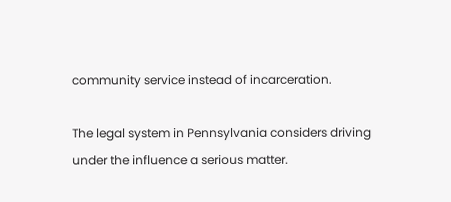community service instead of incarceration.

The legal system in Pennsylvania considers driving under the influence a serious matter.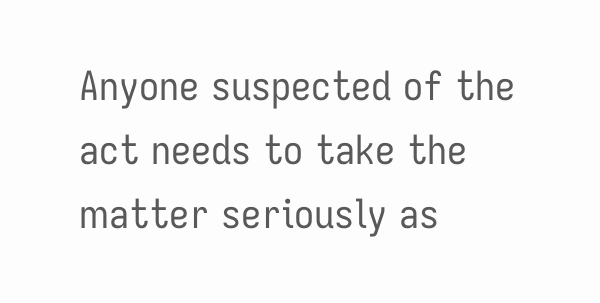Anyone suspected of the act needs to take the matter seriously as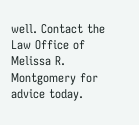well. Contact the Law Office of Melissa R. Montgomery for advice today.